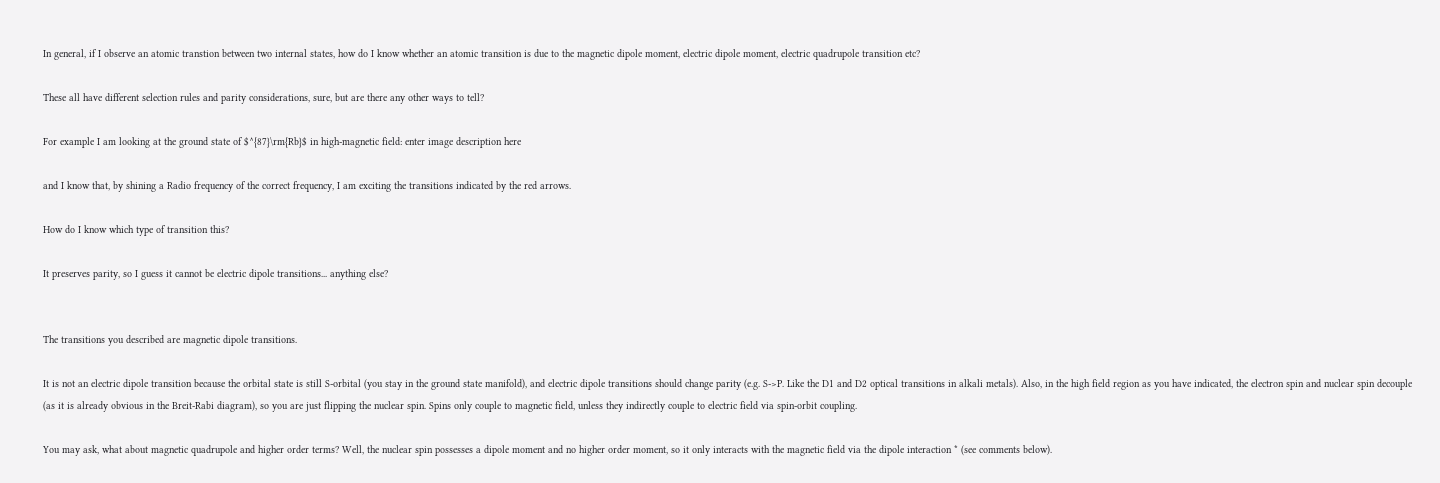In general, if I observe an atomic transtion between two internal states, how do I know whether an atomic transition is due to the magnetic dipole moment, electric dipole moment, electric quadrupole transition etc?

These all have different selection rules and parity considerations, sure, but are there any other ways to tell?

For example I am looking at the ground state of $^{87}\rm{Rb}$ in high-magnetic field: enter image description here

and I know that, by shining a Radio frequency of the correct frequency, I am exciting the transitions indicated by the red arrows.

How do I know which type of transition this?

It preserves parity, so I guess it cannot be electric dipole transitions... anything else?


The transitions you described are magnetic dipole transitions.

It is not an electric dipole transition because the orbital state is still S-orbital (you stay in the ground state manifold), and electric dipole transitions should change parity (e.g. S->P. Like the D1 and D2 optical transitions in alkali metals). Also, in the high field region as you have indicated, the electron spin and nuclear spin decouple (as it is already obvious in the Breit-Rabi diagram), so you are just flipping the nuclear spin. Spins only couple to magnetic field, unless they indirectly couple to electric field via spin-orbit coupling.

You may ask, what about magnetic quadrupole and higher order terms? Well, the nuclear spin possesses a dipole moment and no higher order moment, so it only interacts with the magnetic field via the dipole interaction * (see comments below).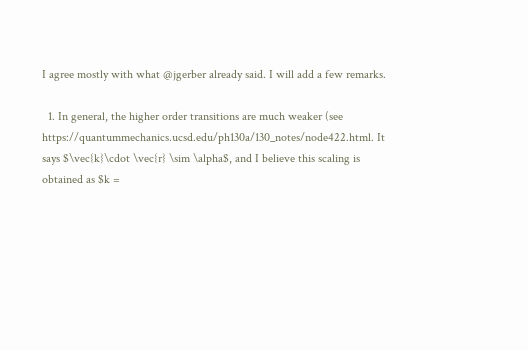I agree mostly with what @jgerber already said. I will add a few remarks.

  1. In general, the higher order transitions are much weaker (see https://quantummechanics.ucsd.edu/ph130a/130_notes/node422.html. It says $\vec{k}\cdot \vec{r} \sim \alpha$, and I believe this scaling is obtained as $k =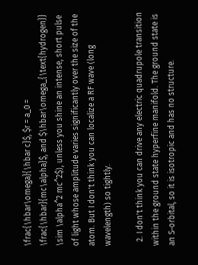\frac{\hbar\omega}{\hbar c}$, $r = a_0 = \frac{\hbar}{mc\alpha}$, and $\hbar\omega_{\text{hydrogen}} \sim \alpha^2 mc^2$), unless you shine an intense, short pulse of light whose amplitude varies significantly over the size of the atom. But I don't think you can localize a RF wave (long wavelength) so tightly.

  2. I don't think you can drive any electric quadrupole transition within the ground state hyperfine manifold. The ground state is an S-orbital, so it is isotropic and has no structure.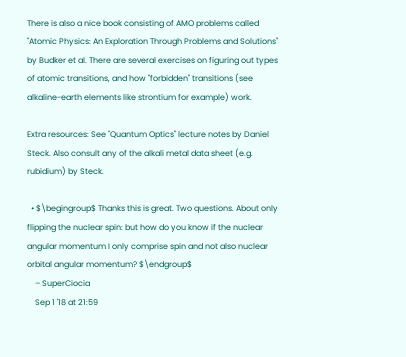There is also a nice book consisting of AMO problems called "Atomic Physics: An Exploration Through Problems and Solutions" by Budker et al. There are several exercises on figuring out types of atomic transitions, and how "forbidden" transitions (see alkaline-earth elements like strontium for example) work.

Extra resources: See "Quantum Optics" lecture notes by Daniel Steck. Also consult any of the alkali metal data sheet (e.g. rubidium) by Steck.

  • $\begingroup$ Thanks this is great. Two questions. About only flipping the nuclear spin: but how do you know if the nuclear angular momentum I only comprise spin and not also nuclear orbital angular momentum? $\endgroup$
    – SuperCiocia
    Sep 1 '18 at 21:59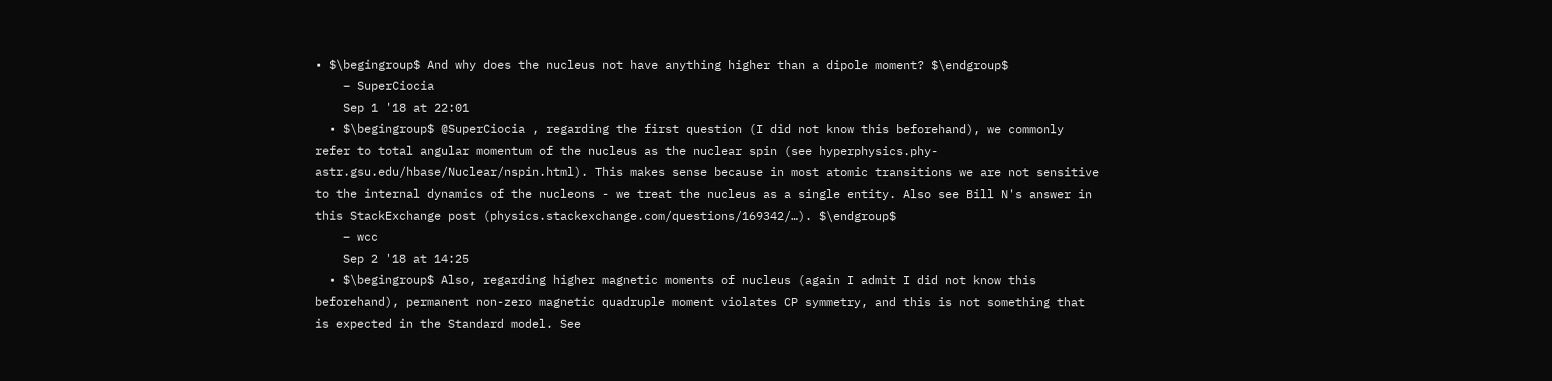• $\begingroup$ And why does the nucleus not have anything higher than a dipole moment? $\endgroup$
    – SuperCiocia
    Sep 1 '18 at 22:01
  • $\begingroup$ @SuperCiocia , regarding the first question (I did not know this beforehand), we commonly refer to total angular momentum of the nucleus as the nuclear spin (see hyperphysics.phy-astr.gsu.edu/hbase/Nuclear/nspin.html). This makes sense because in most atomic transitions we are not sensitive to the internal dynamics of the nucleons - we treat the nucleus as a single entity. Also see Bill N's answer in this StackExchange post (physics.stackexchange.com/questions/169342/…). $\endgroup$
    – wcc
    Sep 2 '18 at 14:25
  • $\begingroup$ Also, regarding higher magnetic moments of nucleus (again I admit I did not know this beforehand), permanent non-zero magnetic quadruple moment violates CP symmetry, and this is not something that is expected in the Standard model. See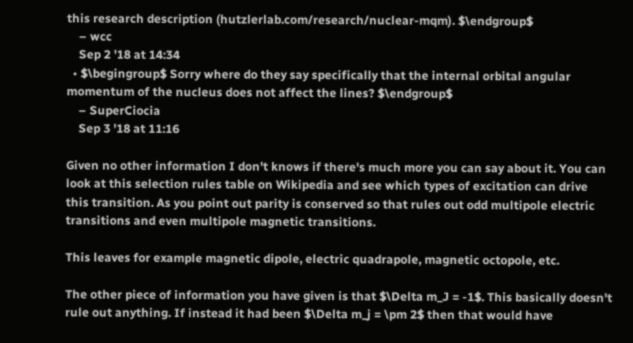this research description (hutzlerlab.com/research/nuclear-mqm). $\endgroup$
    – wcc
    Sep 2 '18 at 14:34
  • $\begingroup$ Sorry where do they say specifically that the internal orbital angular momentum of the nucleus does not affect the lines? $\endgroup$
    – SuperCiocia
    Sep 3 '18 at 11:16

Given no other information I don't knows if there's much more you can say about it. You can look at this selection rules table on Wikipedia and see which types of excitation can drive this transition. As you point out parity is conserved so that rules out odd multipole electric transitions and even multipole magnetic transitions.

This leaves for example magnetic dipole, electric quadrapole, magnetic octopole, etc.

The other piece of information you have given is that $\Delta m_J = -1$. This basically doesn't rule out anything. If instead it had been $\Delta m_j = \pm 2$ then that would have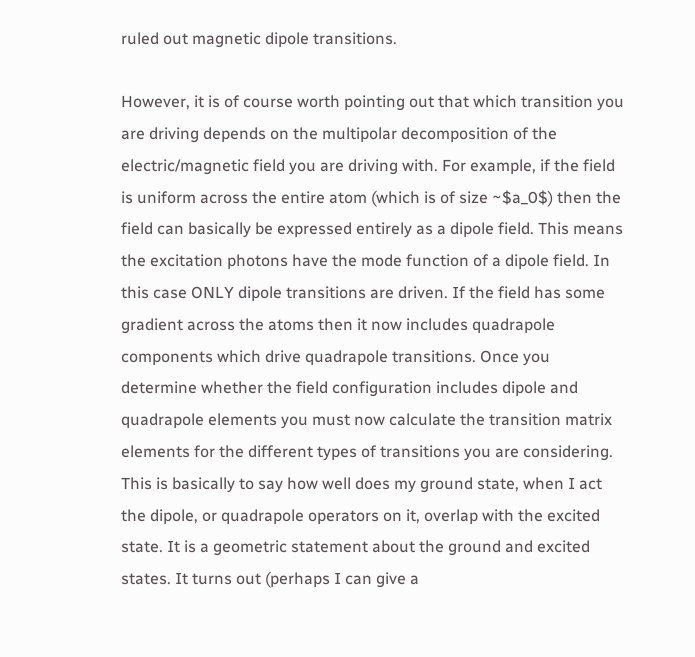ruled out magnetic dipole transitions.

However, it is of course worth pointing out that which transition you are driving depends on the multipolar decomposition of the electric/magnetic field you are driving with. For example, if the field is uniform across the entire atom (which is of size ~$a_0$) then the field can basically be expressed entirely as a dipole field. This means the excitation photons have the mode function of a dipole field. In this case ONLY dipole transitions are driven. If the field has some gradient across the atoms then it now includes quadrapole components which drive quadrapole transitions. Once you determine whether the field configuration includes dipole and quadrapole elements you must now calculate the transition matrix elements for the different types of transitions you are considering. This is basically to say how well does my ground state, when I act the dipole, or quadrapole operators on it, overlap with the excited state. It is a geometric statement about the ground and excited states. It turns out (perhaps I can give a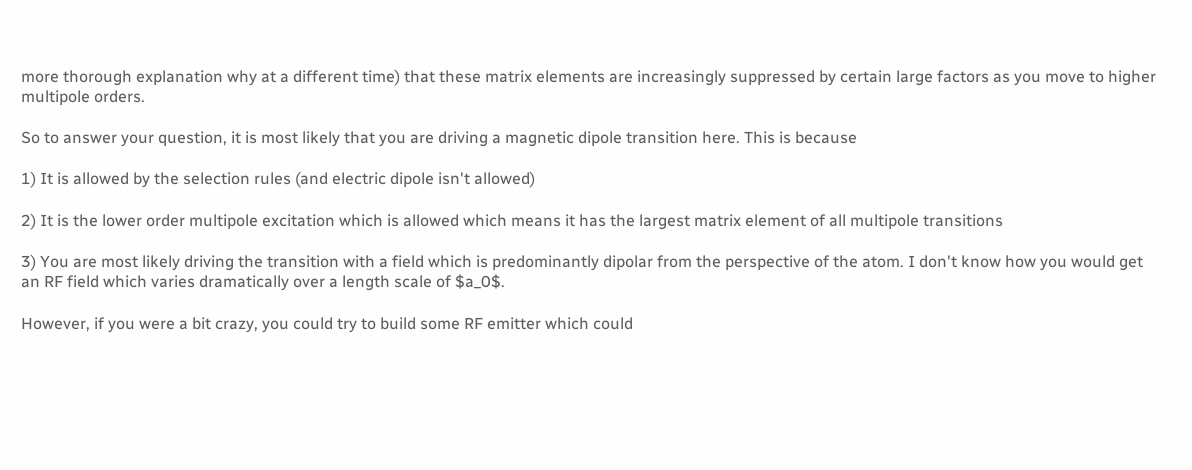more thorough explanation why at a different time) that these matrix elements are increasingly suppressed by certain large factors as you move to higher multipole orders.

So to answer your question, it is most likely that you are driving a magnetic dipole transition here. This is because

1) It is allowed by the selection rules (and electric dipole isn't allowed)

2) It is the lower order multipole excitation which is allowed which means it has the largest matrix element of all multipole transitions

3) You are most likely driving the transition with a field which is predominantly dipolar from the perspective of the atom. I don't know how you would get an RF field which varies dramatically over a length scale of $a_0$.

However, if you were a bit crazy, you could try to build some RF emitter which could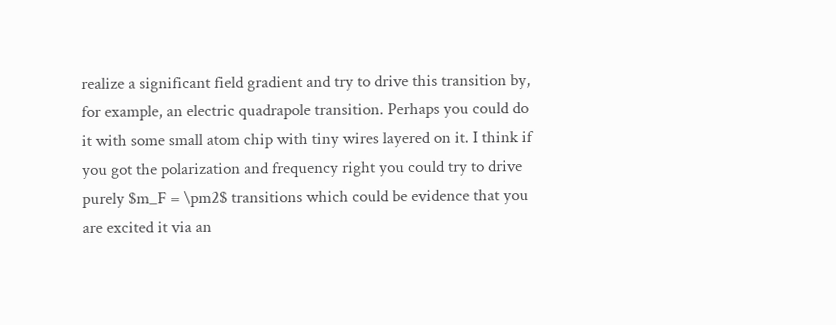realize a significant field gradient and try to drive this transition by, for example, an electric quadrapole transition. Perhaps you could do it with some small atom chip with tiny wires layered on it. I think if you got the polarization and frequency right you could try to drive purely $m_F = \pm2$ transitions which could be evidence that you are excited it via an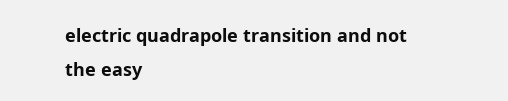electric quadrapole transition and not the easy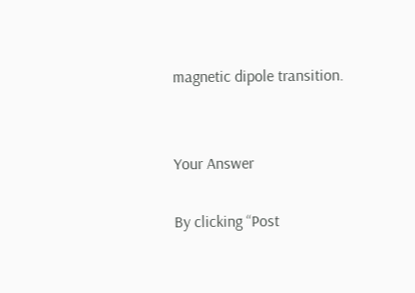magnetic dipole transition.


Your Answer

By clicking “Post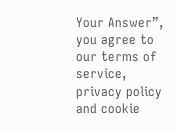Your Answer”, you agree to our terms of service, privacy policy and cookie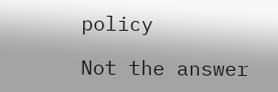policy

Not the answer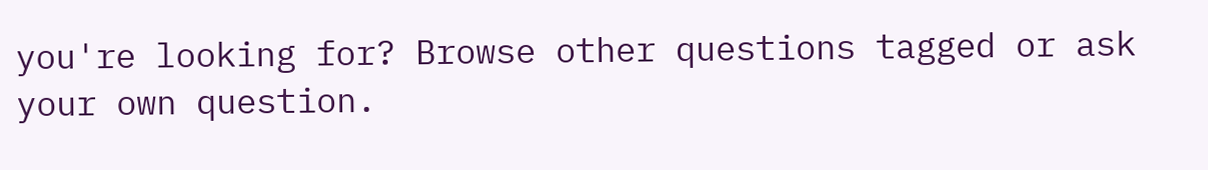you're looking for? Browse other questions tagged or ask your own question.